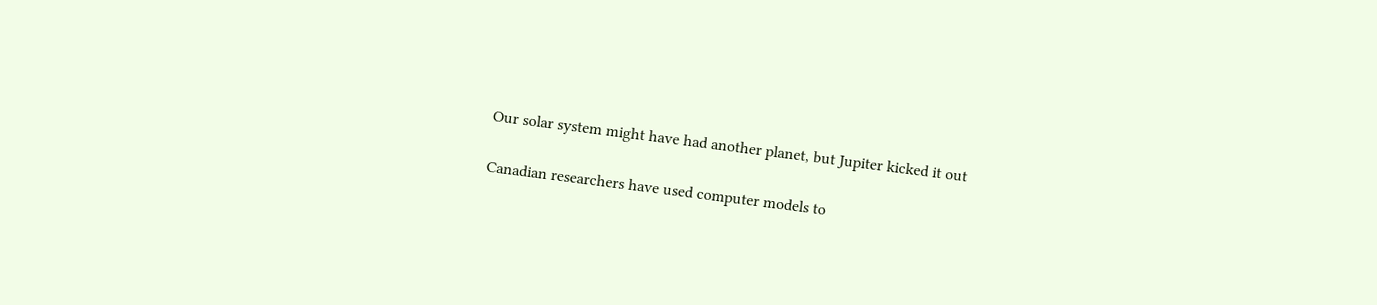Our solar system might have had another planet, but Jupiter kicked it out

Canadian researchers have used computer models to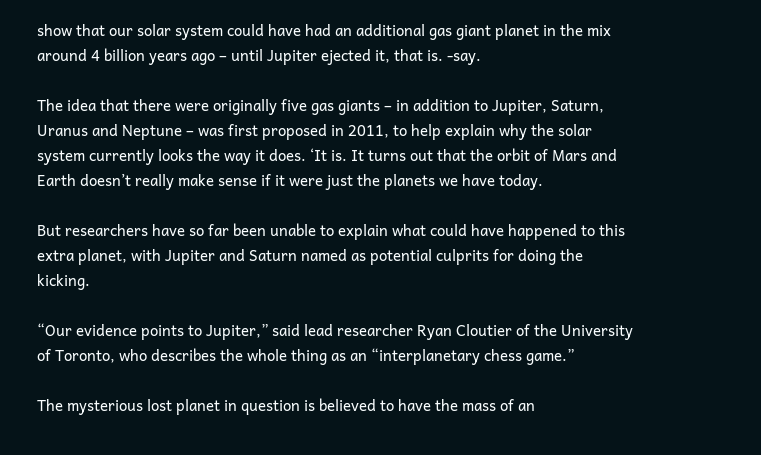show that our solar system could have had an additional gas giant planet in the mix around 4 billion years ago – until Jupiter ejected it, that is. -say.

The idea that there were originally five gas giants – in addition to Jupiter, Saturn, Uranus and Neptune – was first proposed in 2011, to help explain why the solar system currently looks the way it does. ‘It is. It turns out that the orbit of Mars and Earth doesn’t really make sense if it were just the planets we have today.

But researchers have so far been unable to explain what could have happened to this extra planet, with Jupiter and Saturn named as potential culprits for doing the kicking.

“Our evidence points to Jupiter,” said lead researcher Ryan Cloutier of the University of Toronto, who describes the whole thing as an “interplanetary chess game.”

The mysterious lost planet in question is believed to have the mass of an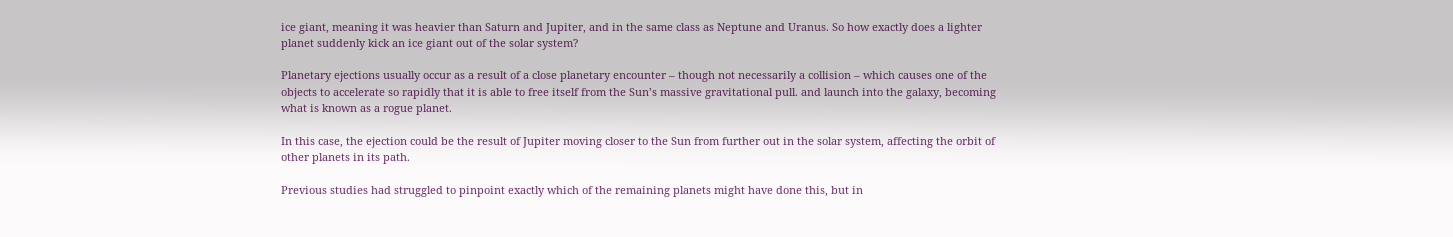ice giant, meaning it was heavier than Saturn and Jupiter, and in the same class as Neptune and Uranus. So how exactly does a lighter planet suddenly kick an ice giant out of the solar system?

Planetary ejections usually occur as a result of a close planetary encounter – though not necessarily a collision – which causes one of the objects to accelerate so rapidly that it is able to free itself from the Sun’s massive gravitational pull. and launch into the galaxy, becoming what is known as a rogue planet.

In this case, the ejection could be the result of Jupiter moving closer to the Sun from further out in the solar system, affecting the orbit of other planets in its path.

Previous studies had struggled to pinpoint exactly which of the remaining planets might have done this, but in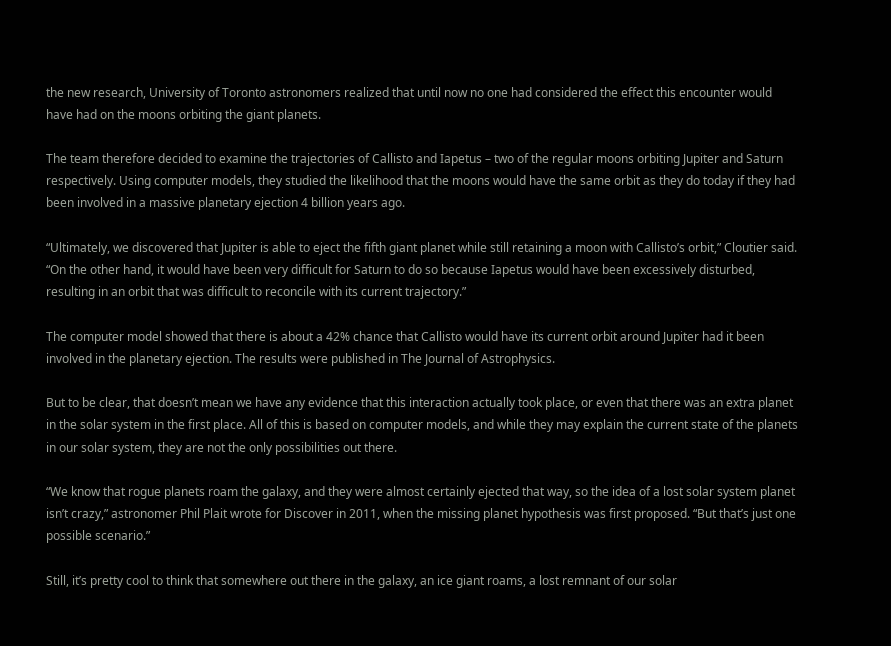the new research, University of Toronto astronomers realized that until now no one had considered the effect this encounter would have had on the moons orbiting the giant planets.

The team therefore decided to examine the trajectories of Callisto and Iapetus – two of the regular moons orbiting Jupiter and Saturn respectively. Using computer models, they studied the likelihood that the moons would have the same orbit as they do today if they had been involved in a massive planetary ejection 4 billion years ago.

“Ultimately, we discovered that Jupiter is able to eject the fifth giant planet while still retaining a moon with Callisto’s orbit,” Cloutier said. “On the other hand, it would have been very difficult for Saturn to do so because Iapetus would have been excessively disturbed, resulting in an orbit that was difficult to reconcile with its current trajectory.”

The computer model showed that there is about a 42% chance that Callisto would have its current orbit around Jupiter had it been involved in the planetary ejection. The results were published in The Journal of Astrophysics.

But to be clear, that doesn’t mean we have any evidence that this interaction actually took place, or even that there was an extra planet in the solar system in the first place. All of this is based on computer models, and while they may explain the current state of the planets in our solar system, they are not the only possibilities out there.

“We know that rogue planets roam the galaxy, and they were almost certainly ejected that way, so the idea of a lost solar system planet isn’t crazy,” astronomer Phil Plait wrote for Discover in 2011, when the missing planet hypothesis was first proposed. “But that’s just one possible scenario.”

Still, it’s pretty cool to think that somewhere out there in the galaxy, an ice giant roams, a lost remnant of our solar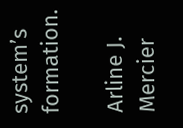system’s formation.

Arline J. Mercier